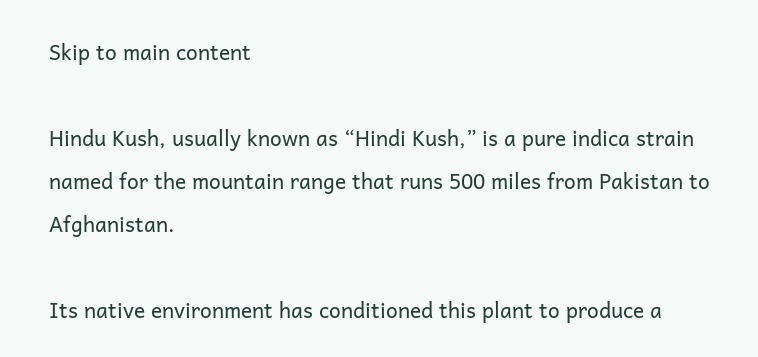Skip to main content

Hindu Kush, usually known as “Hindi Kush,” is a pure indica strain named for the mountain range that runs 500 miles from Pakistan to Afghanistan.

Its native environment has conditioned this plant to produce a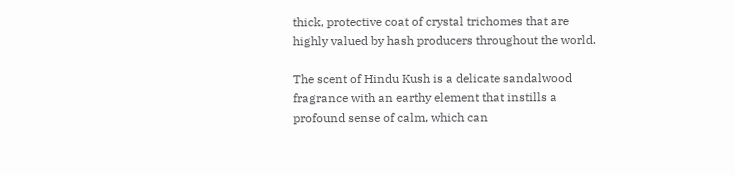thick, protective coat of crystal trichomes that are highly valued by hash producers throughout the world.

The scent of Hindu Kush is a delicate sandalwood fragrance with an earthy element that instills a profound sense of calm, which can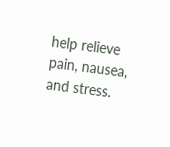help relieve pain, nausea, and stress.